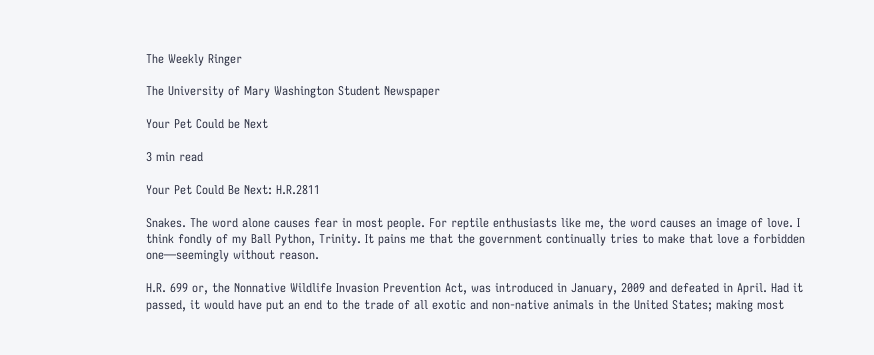The Weekly Ringer

The University of Mary Washington Student Newspaper

Your Pet Could be Next

3 min read

Your Pet Could Be Next: H.R.2811

Snakes. The word alone causes fear in most people. For reptile enthusiasts like me, the word causes an image of love. I think fondly of my Ball Python, Trinity. It pains me that the government continually tries to make that love a forbidden one—seemingly without reason.

H.R. 699 or, the Nonnative Wildlife Invasion Prevention Act, was introduced in January, 2009 and defeated in April. Had it passed, it would have put an end to the trade of all exotic and non-native animals in the United States; making most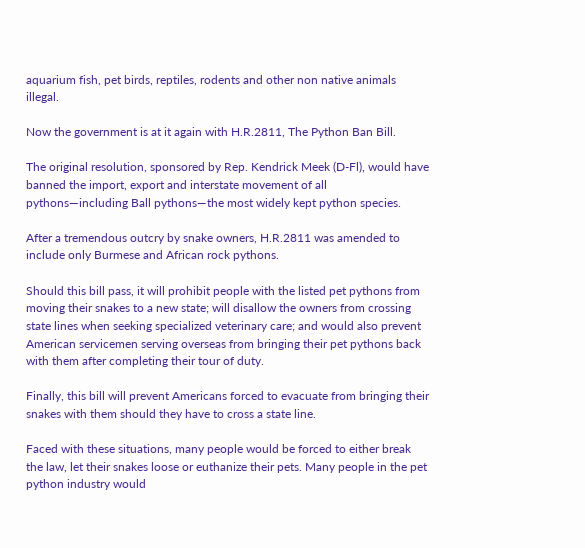aquarium fish, pet birds, reptiles, rodents and other non native animals illegal.

Now the government is at it again with H.R.2811, The Python Ban Bill.

The original resolution, sponsored by Rep. Kendrick Meek (D-Fl), would have banned the import, export and interstate movement of all pythons—including Ball pythons—the most widely kept python species.

After a tremendous outcry by snake owners, H.R.2811 was amended to include only Burmese and African rock pythons.

Should this bill pass, it will prohibit people with the listed pet pythons from moving their snakes to a new state; will disallow the owners from crossing state lines when seeking specialized veterinary care; and would also prevent American servicemen serving overseas from bringing their pet pythons back with them after completing their tour of duty.

Finally, this bill will prevent Americans forced to evacuate from bringing their snakes with them should they have to cross a state line.

Faced with these situations, many people would be forced to either break the law, let their snakes loose or euthanize their pets. Many people in the pet python industry would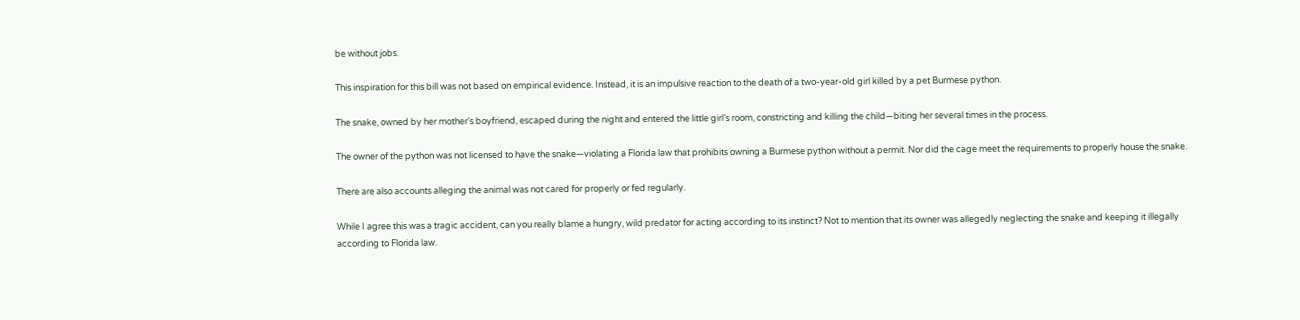be without jobs.

This inspiration for this bill was not based on empirical evidence. Instead, it is an impulsive reaction to the death of a two-year-old girl killed by a pet Burmese python.

The snake, owned by her mother’s boyfriend, escaped during the night and entered the little girl’s room, constricting and killing the child—biting her several times in the process.

The owner of the python was not licensed to have the snake—violating a Florida law that prohibits owning a Burmese python without a permit. Nor did the cage meet the requirements to properly house the snake.

There are also accounts alleging the animal was not cared for properly or fed regularly.

While I agree this was a tragic accident, can you really blame a hungry, wild predator for acting according to its instinct? Not to mention that its owner was allegedly neglecting the snake and keeping it illegally according to Florida law.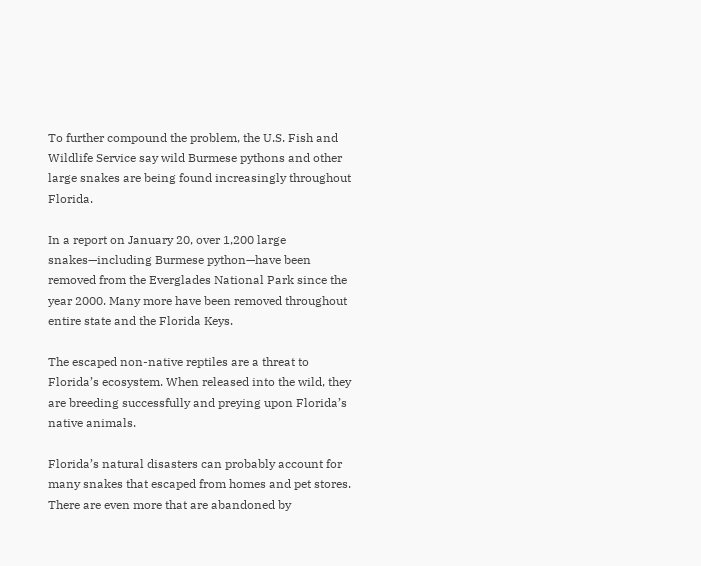To further compound the problem, the U.S. Fish and Wildlife Service say wild Burmese pythons and other large snakes are being found increasingly throughout Florida.

In a report on January 20, over 1,200 large snakes—including Burmese python—have been removed from the Everglades National Park since the year 2000. Many more have been removed throughout entire state and the Florida Keys.

The escaped non-native reptiles are a threat to Florida’s ecosystem. When released into the wild, they are breeding successfully and preying upon Florida’s native animals.

Florida’s natural disasters can probably account for many snakes that escaped from homes and pet stores. There are even more that are abandoned by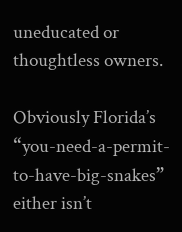uneducated or thoughtless owners.

Obviously Florida’s “you-need-a-permit-to-have-big-snakes” either isn’t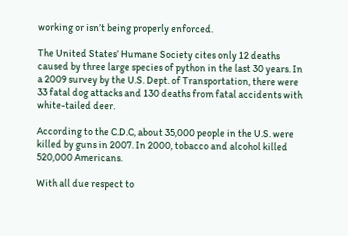working or isn’t being properly enforced.

The United States’ Humane Society cites only 12 deaths caused by three large species of python in the last 30 years. In a 2009 survey by the U.S. Dept. of Transportation, there were 33 fatal dog attacks and 130 deaths from fatal accidents with white-tailed deer.

According to the C.D.C, about 35,000 people in the U.S. were killed by guns in 2007. In 2000, tobacco and alcohol killed 520,000 Americans.

With all due respect to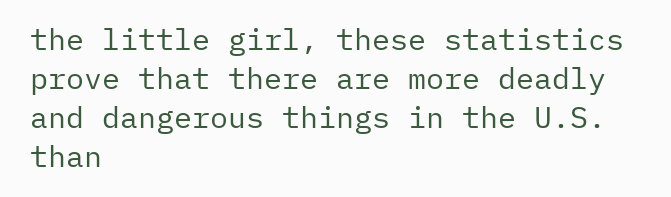the little girl, these statistics prove that there are more deadly and dangerous things in the U.S. than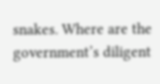snakes. Where are the government’s diligent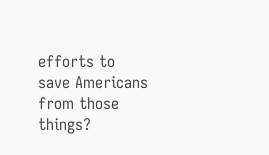efforts to save Americans from those things?